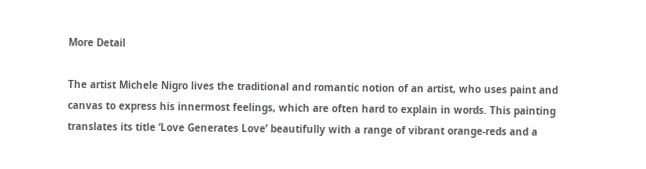More Detail

The artist Michele Nigro lives the traditional and romantic notion of an artist, who uses paint and canvas to express his innermost feelings, which are often hard to explain in words. This painting translates its title ‘Love Generates Love’ beautifully with a range of vibrant orange-reds and a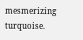mesmerizing turquoise.